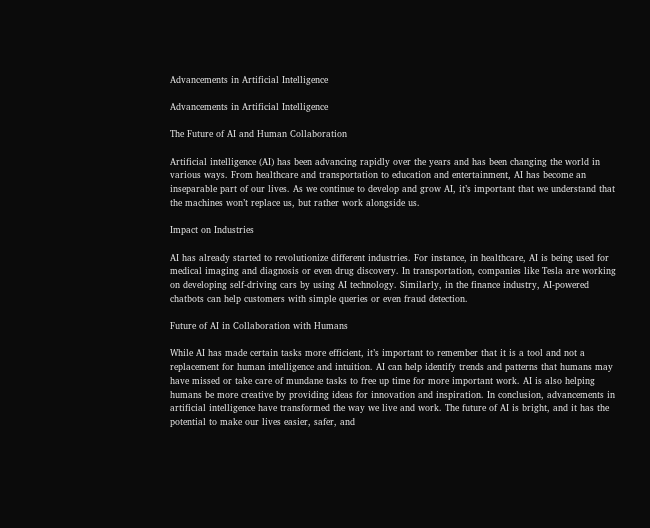Advancements in Artificial Intelligence

Advancements in Artificial Intelligence

The Future of AI and Human Collaboration

Artificial intelligence (AI) has been advancing rapidly over the years and has been changing the world in various ways. From healthcare and transportation to education and entertainment, AI has become an inseparable part of our lives. As we continue to develop and grow AI, it’s important that we understand that the machines won’t replace us, but rather work alongside us.

Impact on Industries

AI has already started to revolutionize different industries. For instance, in healthcare, AI is being used for medical imaging and diagnosis or even drug discovery. In transportation, companies like Tesla are working on developing self-driving cars by using AI technology. Similarly, in the finance industry, AI-powered chatbots can help customers with simple queries or even fraud detection.

Future of AI in Collaboration with Humans

While AI has made certain tasks more efficient, it’s important to remember that it is a tool and not a replacement for human intelligence and intuition. AI can help identify trends and patterns that humans may have missed or take care of mundane tasks to free up time for more important work. AI is also helping humans be more creative by providing ideas for innovation and inspiration. In conclusion, advancements in artificial intelligence have transformed the way we live and work. The future of AI is bright, and it has the potential to make our lives easier, safer, and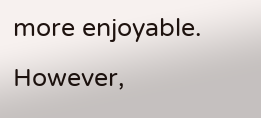more enjoyable. However,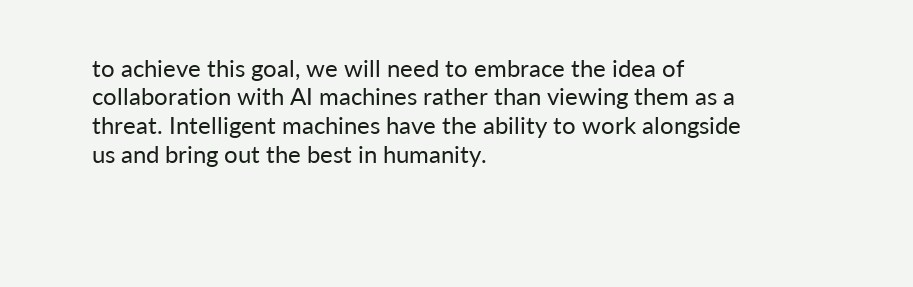to achieve this goal, we will need to embrace the idea of collaboration with AI machines rather than viewing them as a threat. Intelligent machines have the ability to work alongside us and bring out the best in humanity.